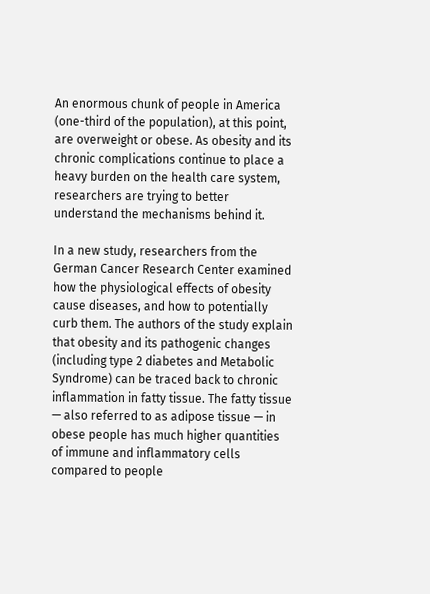An enormous chunk of people in America (one-third of the population), at this point, are overweight or obese. As obesity and its chronic complications continue to place a heavy burden on the health care system, researchers are trying to better understand the mechanisms behind it.

In a new study, researchers from the German Cancer Research Center examined how the physiological effects of obesity cause diseases, and how to potentially curb them. The authors of the study explain that obesity and its pathogenic changes (including type 2 diabetes and Metabolic Syndrome) can be traced back to chronic inflammation in fatty tissue. The fatty tissue — also referred to as adipose tissue — in obese people has much higher quantities of immune and inflammatory cells compared to people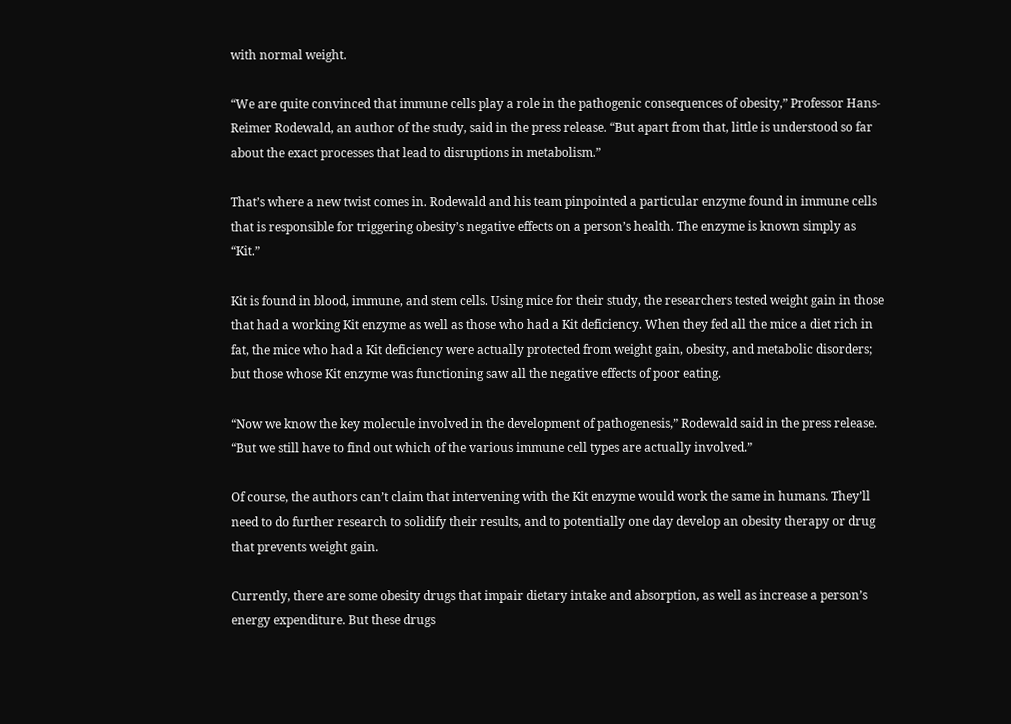with normal weight.

“We are quite convinced that immune cells play a role in the pathogenic consequences of obesity,” Professor Hans-Reimer Rodewald, an author of the study, said in the press release. “But apart from that, little is understood so far about the exact processes that lead to disruptions in metabolism.”

That’s where a new twist comes in. Rodewald and his team pinpointed a particular enzyme found in immune cells that is responsible for triggering obesity’s negative effects on a person’s health. The enzyme is known simply as “Kit.”

Kit is found in blood, immune, and stem cells. Using mice for their study, the researchers tested weight gain in those that had a working Kit enzyme as well as those who had a Kit deficiency. When they fed all the mice a diet rich in fat, the mice who had a Kit deficiency were actually protected from weight gain, obesity, and metabolic disorders; but those whose Kit enzyme was functioning saw all the negative effects of poor eating.

“Now we know the key molecule involved in the development of pathogenesis,” Rodewald said in the press release. “But we still have to find out which of the various immune cell types are actually involved.”

Of course, the authors can’t claim that intervening with the Kit enzyme would work the same in humans. They’ll need to do further research to solidify their results, and to potentially one day develop an obesity therapy or drug that prevents weight gain.

Currently, there are some obesity drugs that impair dietary intake and absorption, as well as increase a person’s energy expenditure. But these drugs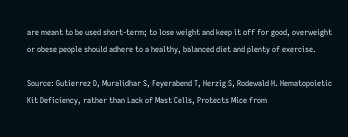are meant to be used short-term; to lose weight and keep it off for good, overweight or obese people should adhere to a healthy, balanced diet and plenty of exercise.

Source: Gutierrez D, Muralidhar S, Feyerabend T, Herzig S, Rodewald H. Hematopoietic Kit Deficiency, rather than Lack of Mast Cells, Protects Mice from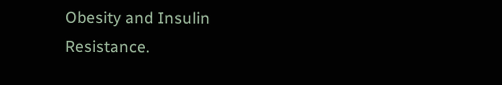Obesity and Insulin Resistance.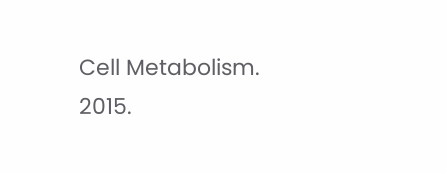Cell Metabolism. 2015.